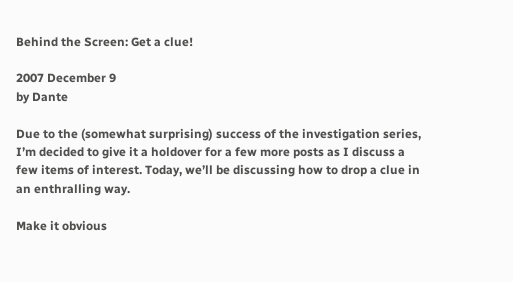Behind the Screen: Get a clue!

2007 December 9
by Dante

Due to the (somewhat surprising) success of the investigation series, I’m decided to give it a holdover for a few more posts as I discuss a few items of interest. Today, we’ll be discussing how to drop a clue in an enthralling way.

Make it obvious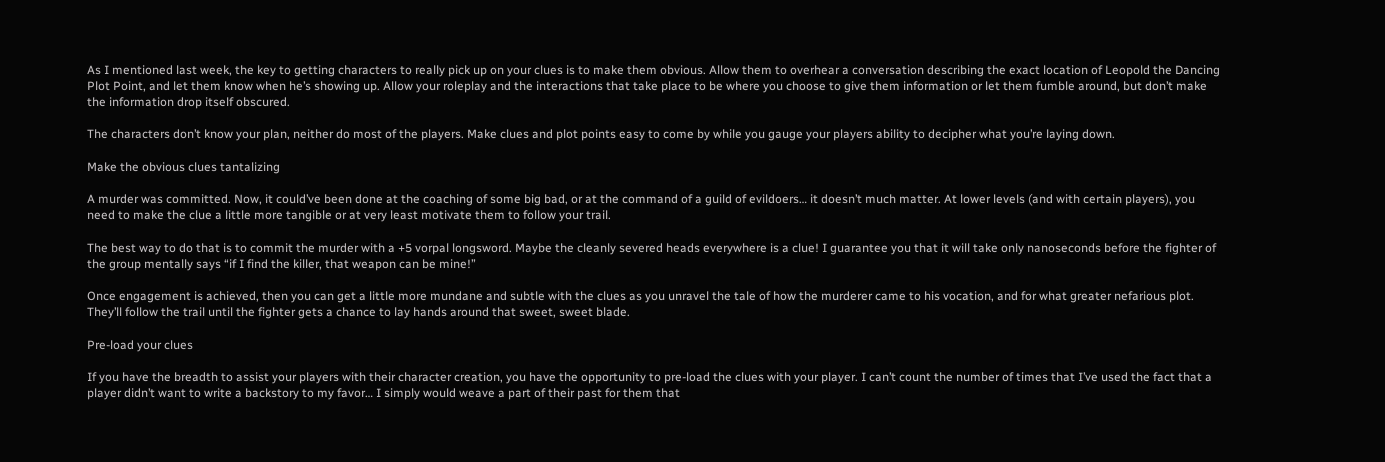As I mentioned last week, the key to getting characters to really pick up on your clues is to make them obvious. Allow them to overhear a conversation describing the exact location of Leopold the Dancing Plot Point, and let them know when he’s showing up. Allow your roleplay and the interactions that take place to be where you choose to give them information or let them fumble around, but don’t make the information drop itself obscured.

The characters don’t know your plan, neither do most of the players. Make clues and plot points easy to come by while you gauge your players ability to decipher what you’re laying down.

Make the obvious clues tantalizing

A murder was committed. Now, it could’ve been done at the coaching of some big bad, or at the command of a guild of evildoers… it doesn’t much matter. At lower levels (and with certain players), you need to make the clue a little more tangible or at very least motivate them to follow your trail.

The best way to do that is to commit the murder with a +5 vorpal longsword. Maybe the cleanly severed heads everywhere is a clue! I guarantee you that it will take only nanoseconds before the fighter of the group mentally says “if I find the killer, that weapon can be mine!”

Once engagement is achieved, then you can get a little more mundane and subtle with the clues as you unravel the tale of how the murderer came to his vocation, and for what greater nefarious plot. They’ll follow the trail until the fighter gets a chance to lay hands around that sweet, sweet blade.

Pre-load your clues

If you have the breadth to assist your players with their character creation, you have the opportunity to pre-load the clues with your player. I can’t count the number of times that I’ve used the fact that a player didn’t want to write a backstory to my favor… I simply would weave a part of their past for them that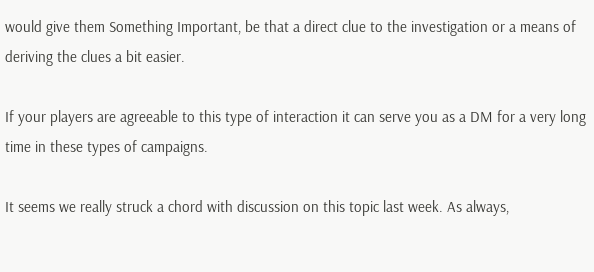would give them Something Important, be that a direct clue to the investigation or a means of deriving the clues a bit easier.

If your players are agreeable to this type of interaction it can serve you as a DM for a very long time in these types of campaigns.

It seems we really struck a chord with discussion on this topic last week. As always,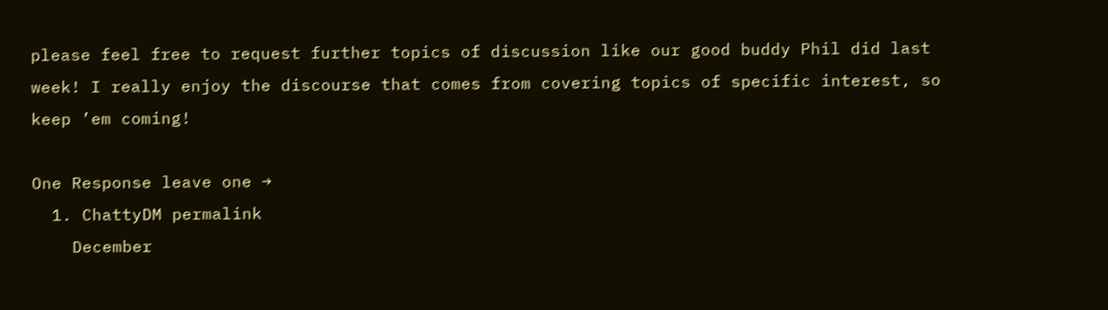please feel free to request further topics of discussion like our good buddy Phil did last week! I really enjoy the discourse that comes from covering topics of specific interest, so keep ’em coming!

One Response leave one →
  1. ChattyDM permalink
    December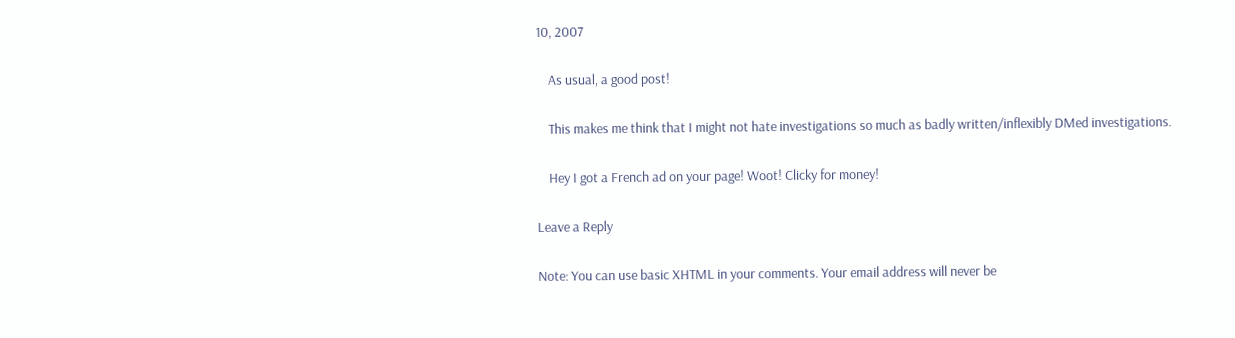10, 2007

    As usual, a good post!

    This makes me think that I might not hate investigations so much as badly written/inflexibly DMed investigations.

    Hey I got a French ad on your page! Woot! Clicky for money!

Leave a Reply

Note: You can use basic XHTML in your comments. Your email address will never be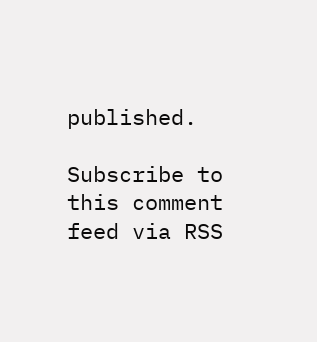published.

Subscribe to this comment feed via RSS